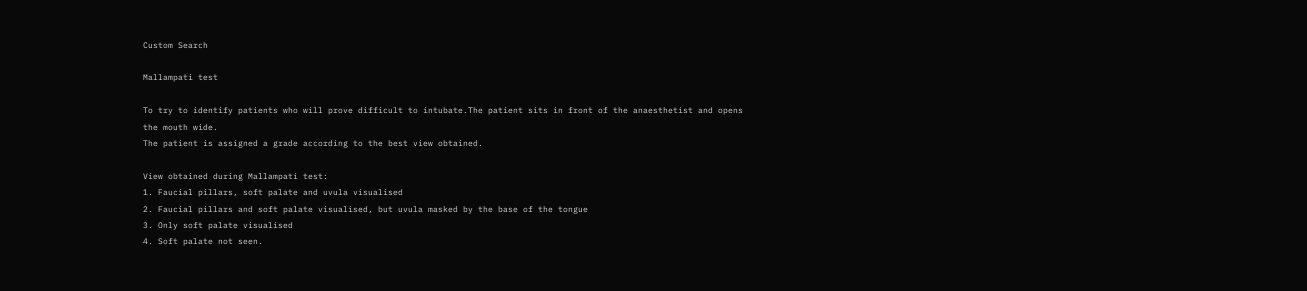Custom Search

Mallampati test

To try to identify patients who will prove difficult to intubate.The patient sits in front of the anaesthetist and opens the mouth wide.
The patient is assigned a grade according to the best view obtained.

View obtained during Mallampati test:
1. Faucial pillars, soft palate and uvula visualised
2. Faucial pillars and soft palate visualised, but uvula masked by the base of the tongue
3. Only soft palate visualised
4. Soft palate not seen.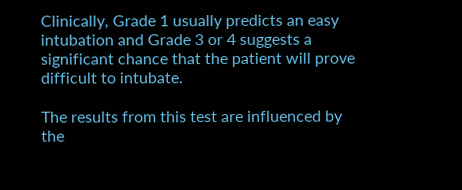Clinically, Grade 1 usually predicts an easy intubation and Grade 3 or 4 suggests a significant chance that the patient will prove difficult to intubate.

The results from this test are influenced by the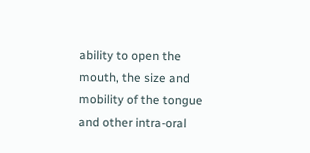ability to open the mouth, the size and mobility of the tongue and other intra-oral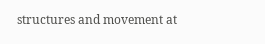structures and movement at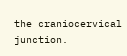the craniocervical junction.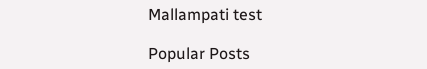Mallampati test

Popular Posts